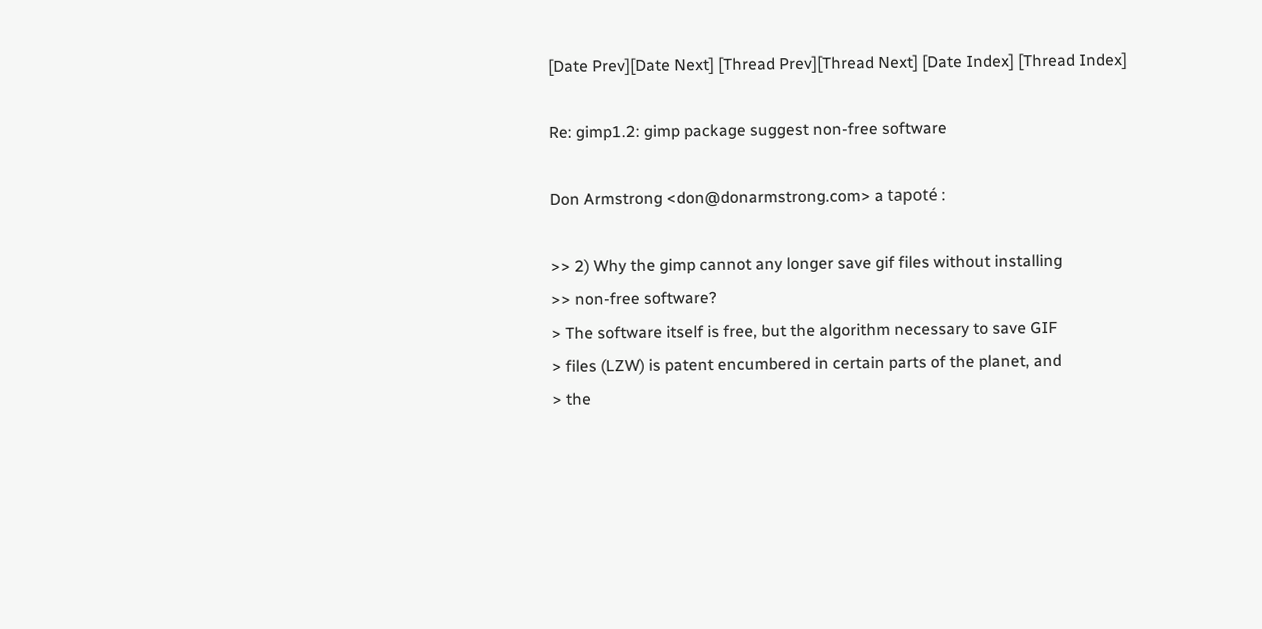[Date Prev][Date Next] [Thread Prev][Thread Next] [Date Index] [Thread Index]

Re: gimp1.2: gimp package suggest non-free software

Don Armstrong <don@donarmstrong.com> a tapoté :

>> 2) Why the gimp cannot any longer save gif files without installing
>> non-free software?
> The software itself is free, but the algorithm necessary to save GIF
> files (LZW) is patent encumbered in certain parts of the planet, and
> the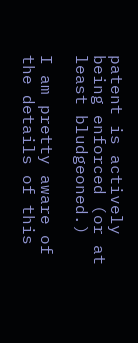patent is actively being enforced (or at least bludgeoned.)

I am pretty aware of the details of this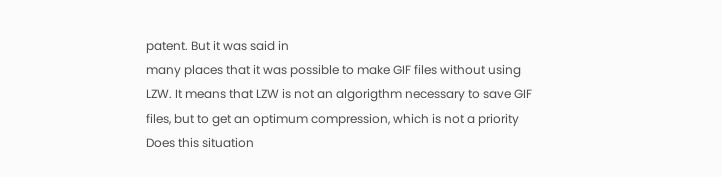patent. But it was said in
many places that it was possible to make GIF files without using
LZW. It means that LZW is not an algorigthm necessary to save GIF
files, but to get an optimum compression, which is not a priority
Does this situation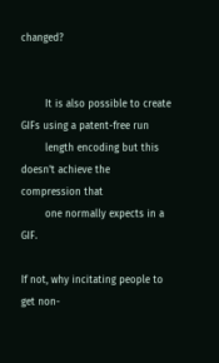changed?


        It is also possible to create GIFs using a patent-free run
        length encoding but this doesn't achieve the compression that
        one normally expects in a GIF.

If not, why incitating people to get non-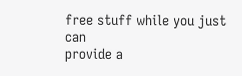free stuff while you just can
provide a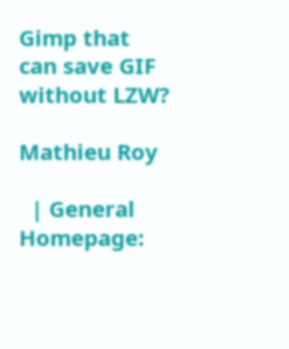Gimp that can save GIF without LZW?

Mathieu Roy

  | General Homepage: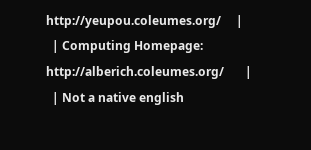http://yeupou.coleumes.org/     |
  | Computing Homepage:     http://alberich.coleumes.org/       |
  | Not a native english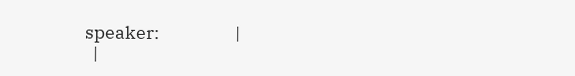speaker:                   |
  |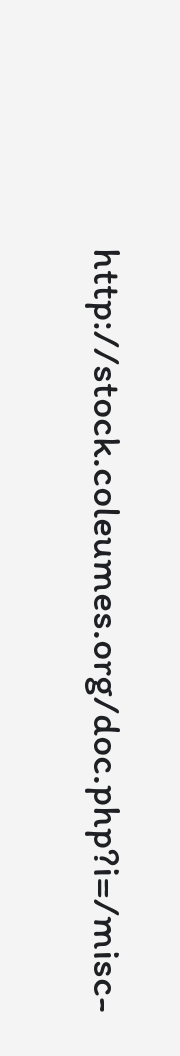http://stock.coleumes.org/doc.php?i=/misc-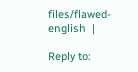files/flawed-english  |

Reply to: